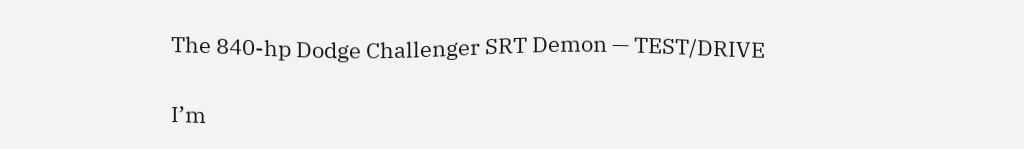The 840-hp Dodge Challenger SRT Demon — TEST/DRIVE

I’m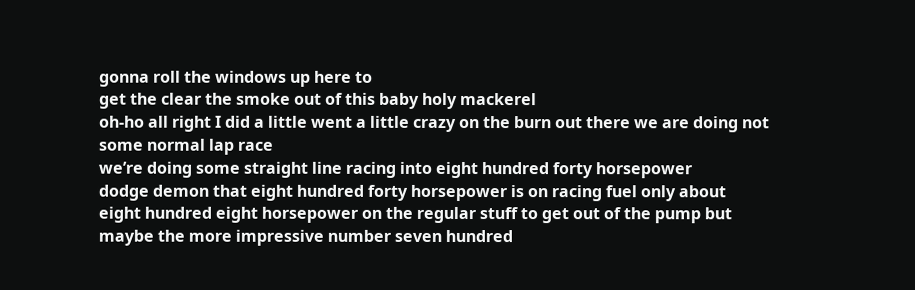gonna roll the windows up here to
get the clear the smoke out of this baby holy mackerel
oh-ho all right I did a little went a little crazy on the burn out there we are doing not some normal lap race
we’re doing some straight line racing into eight hundred forty horsepower
dodge demon that eight hundred forty horsepower is on racing fuel only about
eight hundred eight horsepower on the regular stuff to get out of the pump but
maybe the more impressive number seven hundred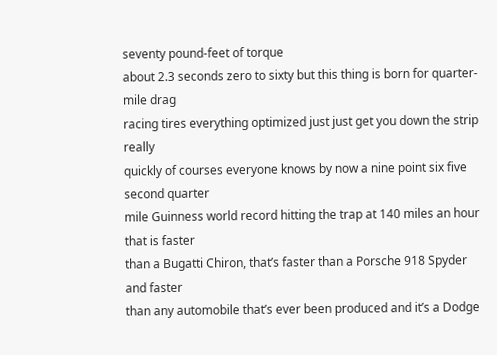seventy pound-feet of torque
about 2.3 seconds zero to sixty but this thing is born for quarter-mile drag
racing tires everything optimized just just get you down the strip really
quickly of courses everyone knows by now a nine point six five second quarter
mile Guinness world record hitting the trap at 140 miles an hour that is faster
than a Bugatti Chiron, that’s faster than a Porsche 918 Spyder and faster
than any automobile that’s ever been produced and it’s a Dodge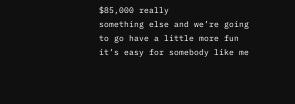$85,000 really
something else and we’re going to go have a little more fun it’s easy for somebody like me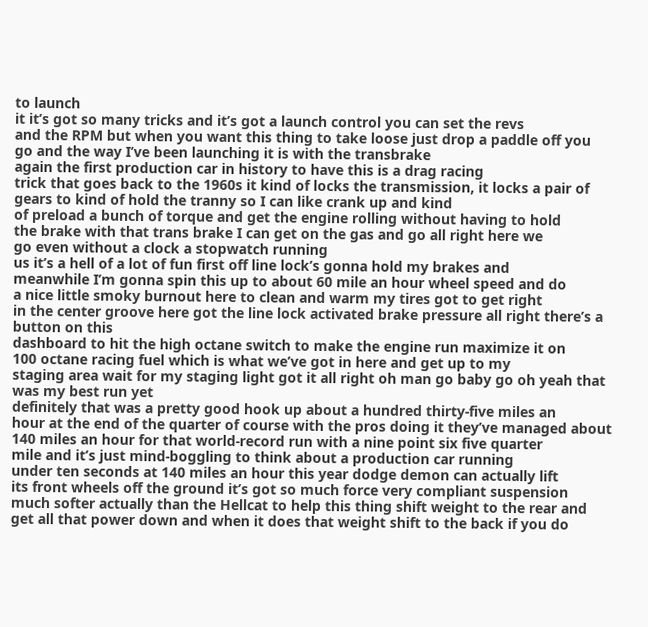to launch
it it’s got so many tricks and it’s got a launch control you can set the revs
and the RPM but when you want this thing to take loose just drop a paddle off you
go and the way I’ve been launching it is with the transbrake
again the first production car in history to have this is a drag racing
trick that goes back to the 1960s it kind of locks the transmission, it locks a pair of gears to kind of hold the tranny so I can like crank up and kind
of preload a bunch of torque and get the engine rolling without having to hold
the brake with that trans brake I can get on the gas and go all right here we
go even without a clock a stopwatch running
us it’s a hell of a lot of fun first off line lock’s gonna hold my brakes and
meanwhile I’m gonna spin this up to about 60 mile an hour wheel speed and do
a nice little smoky burnout here to clean and warm my tires got to get right
in the center groove here got the line lock activated brake pressure all right there’s a button on this
dashboard to hit the high octane switch to make the engine run maximize it on
100 octane racing fuel which is what we’ve got in here and get up to my
staging area wait for my staging light got it all right oh man go baby go oh yeah that was my best run yet
definitely that was a pretty good hook up about a hundred thirty-five miles an
hour at the end of the quarter of course with the pros doing it they’ve managed about
140 miles an hour for that world-record run with a nine point six five quarter
mile and it’s just mind-boggling to think about a production car running
under ten seconds at 140 miles an hour this year dodge demon can actually lift
its front wheels off the ground it’s got so much force very compliant suspension
much softer actually than the Hellcat to help this thing shift weight to the rear and
get all that power down and when it does that weight shift to the back if you do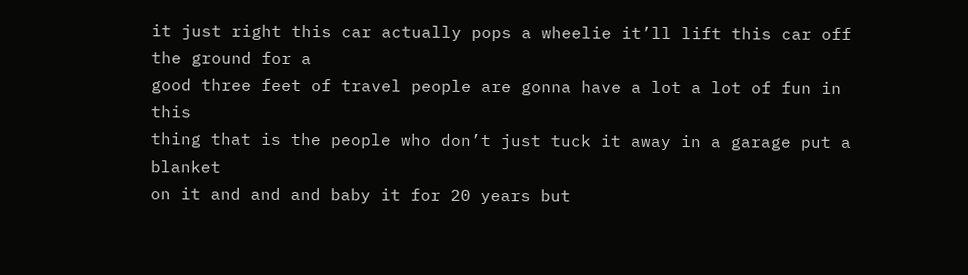it just right this car actually pops a wheelie it’ll lift this car off the ground for a
good three feet of travel people are gonna have a lot a lot of fun in this
thing that is the people who don’t just tuck it away in a garage put a blanket
on it and and and baby it for 20 years but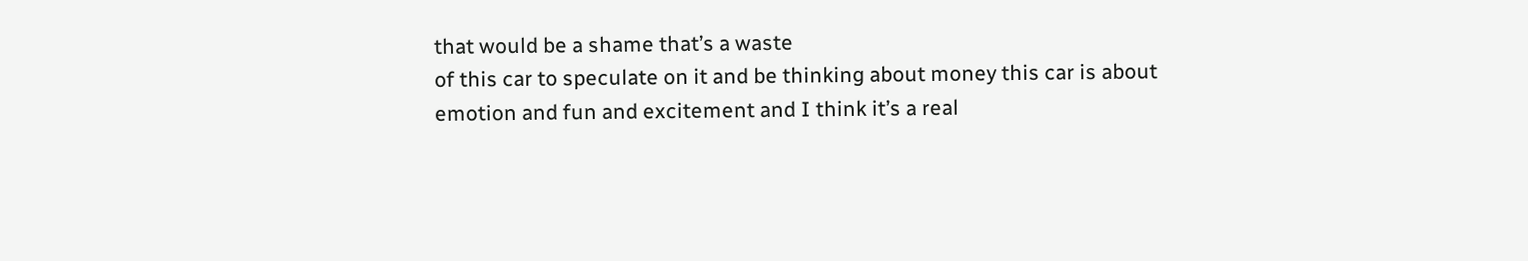that would be a shame that’s a waste
of this car to speculate on it and be thinking about money this car is about
emotion and fun and excitement and I think it’s a real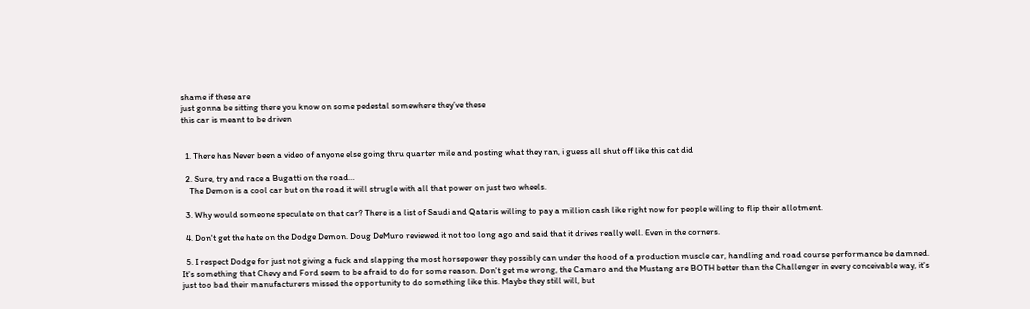shame if these are
just gonna be sitting there you know on some pedestal somewhere they’ve these
this car is meant to be driven


  1. There has Never been a video of anyone else going thru quarter mile and posting what they ran, i guess all shut off like this cat did

  2. Sure, try and race a Bugatti on the road…
    The Demon is a cool car but on the road it will strugle with all that power on just two wheels.

  3. Why would someone speculate on that car? There is a list of Saudi and Qataris willing to pay a million cash like right now for people willing to flip their allotment.

  4. Don't get the hate on the Dodge Demon. Doug DeMuro reviewed it not too long ago and said that it drives really well. Even in the corners.

  5. I respect Dodge for just not giving a fuck and slapping the most horsepower they possibly can under the hood of a production muscle car, handling and road course performance be damned. It's something that Chevy and Ford seem to be afraid to do for some reason. Don't get me wrong, the Camaro and the Mustang are BOTH better than the Challenger in every conceivable way, it's just too bad their manufacturers missed the opportunity to do something like this. Maybe they still will, but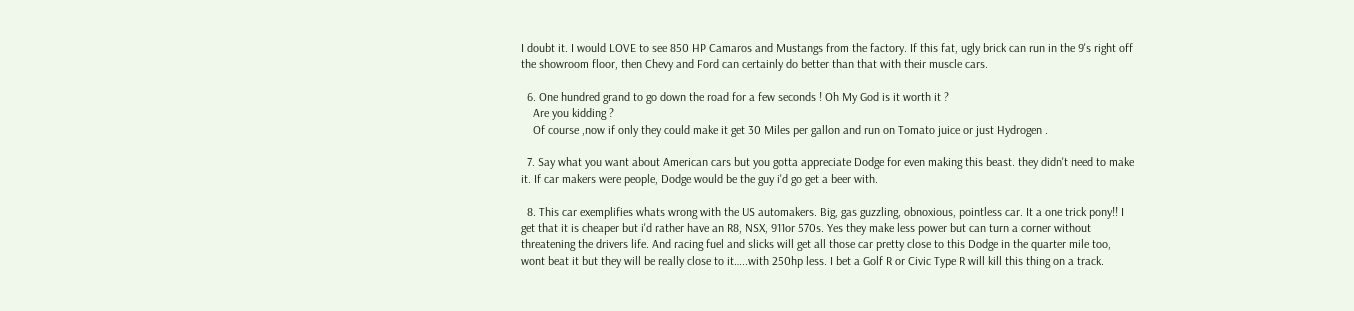I doubt it. I would LOVE to see 850 HP Camaros and Mustangs from the factory. If this fat, ugly brick can run in the 9's right off the showroom floor, then Chevy and Ford can certainly do better than that with their muscle cars.

  6. One hundred grand to go down the road for a few seconds ! Oh My God is it worth it ?
    Are you kidding ?
    Of course ,now if only they could make it get 30 Miles per gallon and run on Tomato juice or just Hydrogen .

  7. Say what you want about American cars but you gotta appreciate Dodge for even making this beast. they didn't need to make it. If car makers were people, Dodge would be the guy i'd go get a beer with.

  8. This car exemplifies whats wrong with the US automakers. Big, gas guzzling, obnoxious, pointless car. It a one trick pony!! I get that it is cheaper but i'd rather have an R8, NSX, 911or 570s. Yes they make less power but can turn a corner without threatening the drivers life. And racing fuel and slicks will get all those car pretty close to this Dodge in the quarter mile too, wont beat it but they will be really close to it…..with 250hp less. I bet a Golf R or Civic Type R will kill this thing on a track.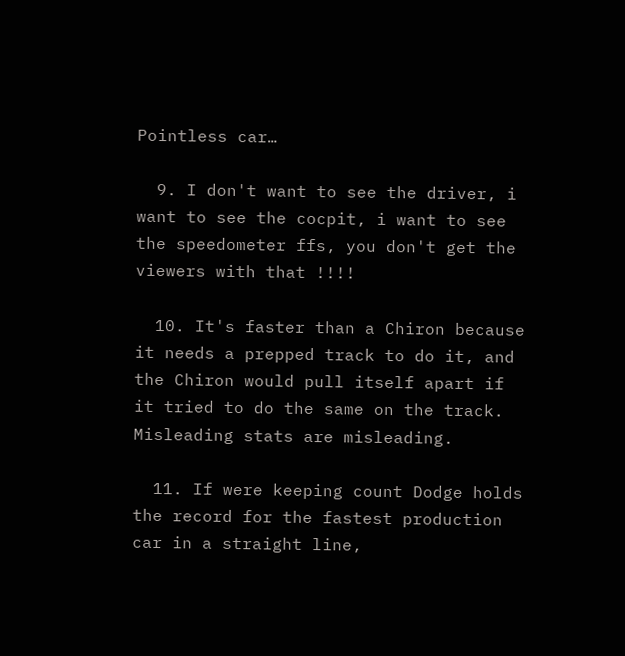Pointless car…

  9. I don't want to see the driver, i want to see the cocpit, i want to see the speedometer ffs, you don't get the viewers with that !!!!

  10. It's faster than a Chiron because it needs a prepped track to do it, and the Chiron would pull itself apart if it tried to do the same on the track. Misleading stats are misleading.

  11. If were keeping count Dodge holds the record for the fastest production car in a straight line,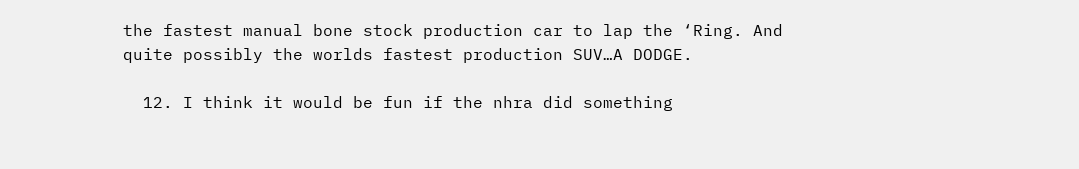the fastest manual bone stock production car to lap the ‘Ring. And quite possibly the worlds fastest production SUV…A DODGE.

  12. I think it would be fun if the nhra did something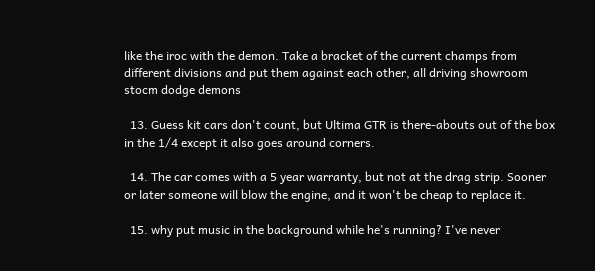like the iroc with the demon. Take a bracket of the current champs from different divisions and put them against each other, all driving showroom stocm dodge demons

  13. Guess kit cars don't count, but Ultima GTR is there-abouts out of the box in the 1/4 except it also goes around corners.

  14. The car comes with a 5 year warranty, but not at the drag strip. Sooner or later someone will blow the engine, and it won't be cheap to replace it.

  15. why put music in the background while he's running? I've never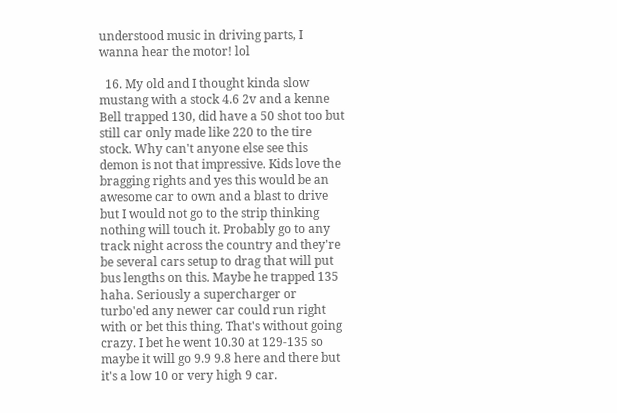understood music in driving parts, I wanna hear the motor! lol

  16. My old and I thought kinda slow mustang with a stock 4.6 2v and a kenne Bell trapped 130, did have a 50 shot too but still car only made like 220 to the tire stock. Why can't anyone else see this demon is not that impressive. Kids love the bragging rights and yes this would be an awesome car to own and a blast to drive but I would not go to the strip thinking nothing will touch it. Probably go to any track night across the country and they're be several cars setup to drag that will put bus lengths on this. Maybe he trapped 135 haha. Seriously a supercharger or turbo'ed any newer car could run right with or bet this thing. That's without going crazy. I bet he went 10.30 at 129-135 so maybe it will go 9.9 9.8 here and there but it's a low 10 or very high 9 car.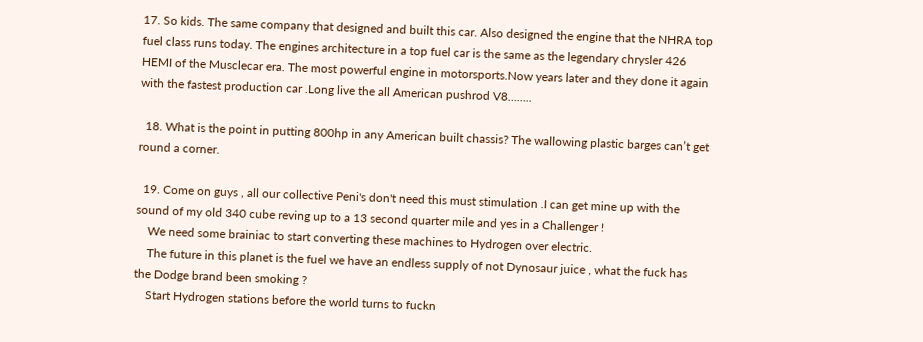17. So kids. The same company that designed and built this car. Also designed the engine that the NHRA top fuel class runs today. The engines architecture in a top fuel car is the same as the legendary chrysler 426 HEMI of the Musclecar era. The most powerful engine in motorsports.Now years later and they done it again with the fastest production car .Long live the all American pushrod V8……..

  18. What is the point in putting 800hp in any American built chassis? The wallowing plastic barges can’t get round a corner.

  19. Come on guys , all our collective Peni's don't need this must stimulation .I can get mine up with the sound of my old 340 cube reving up to a 13 second quarter mile and yes in a Challenger !
    We need some brainiac to start converting these machines to Hydrogen over electric.
    The future in this planet is the fuel we have an endless supply of not Dynosaur juice , what the fuck has the Dodge brand been smoking ?
    Start Hydrogen stations before the world turns to fuckn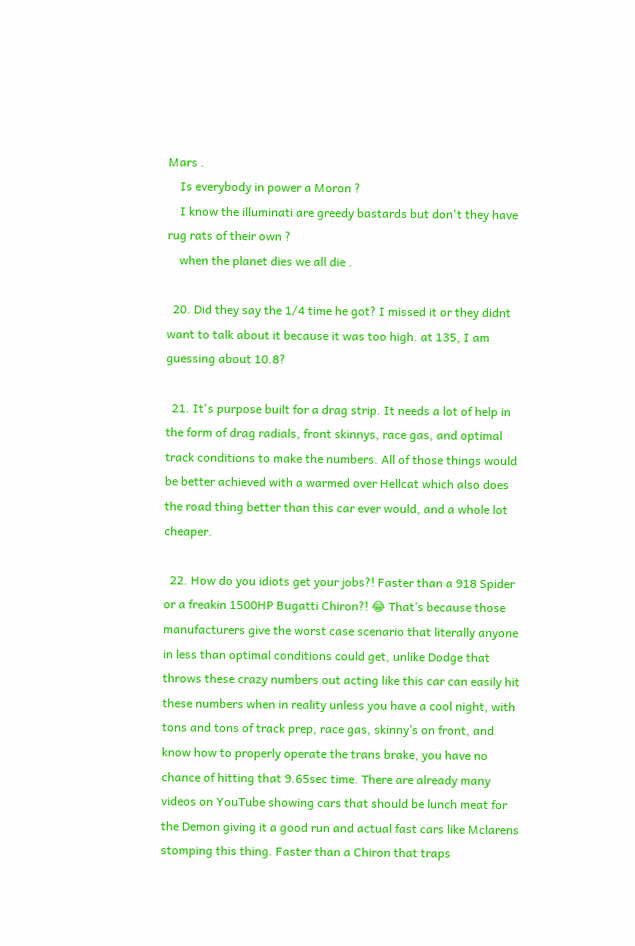Mars .
    Is everybody in power a Moron ?
    I know the illuminati are greedy bastards but don't they have rug rats of their own ?
    when the planet dies we all die .

  20. Did they say the 1/4 time he got? I missed it or they didnt want to talk about it because it was too high. at 135, I am guessing about 10.8?

  21. It's purpose built for a drag strip. It needs a lot of help in the form of drag radials, front skinnys, race gas, and optimal track conditions to make the numbers. All of those things would be better achieved with a warmed over Hellcat which also does the road thing better than this car ever would, and a whole lot cheaper.

  22. How do you idiots get your jobs?! Faster than a 918 Spider or a freakin 1500HP Bugatti Chiron?! 😂 That’s because those manufacturers give the worst case scenario that literally anyone in less than optimal conditions could get, unlike Dodge that throws these crazy numbers out acting like this car can easily hit these numbers when in reality unless you have a cool night, with tons and tons of track prep, race gas, skinny’s on front, and know how to properly operate the trans brake, you have no chance of hitting that 9.65sec time. There are already many videos on YouTube showing cars that should be lunch meat for the Demon giving it a good run and actual fast cars like Mclarens stomping this thing. Faster than a Chiron that traps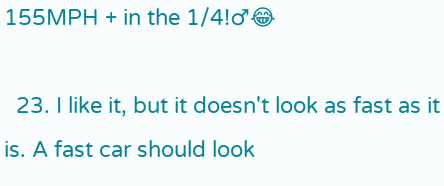155MPH + in the 1/4!♂😂

  23. I like it, but it doesn't look as fast as it is. A fast car should look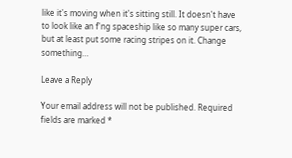like it's moving when it's sitting still. It doesn't have to look like an f'ng spaceship like so many super cars, but at least put some racing stripes on it. Change something…

Leave a Reply

Your email address will not be published. Required fields are marked *